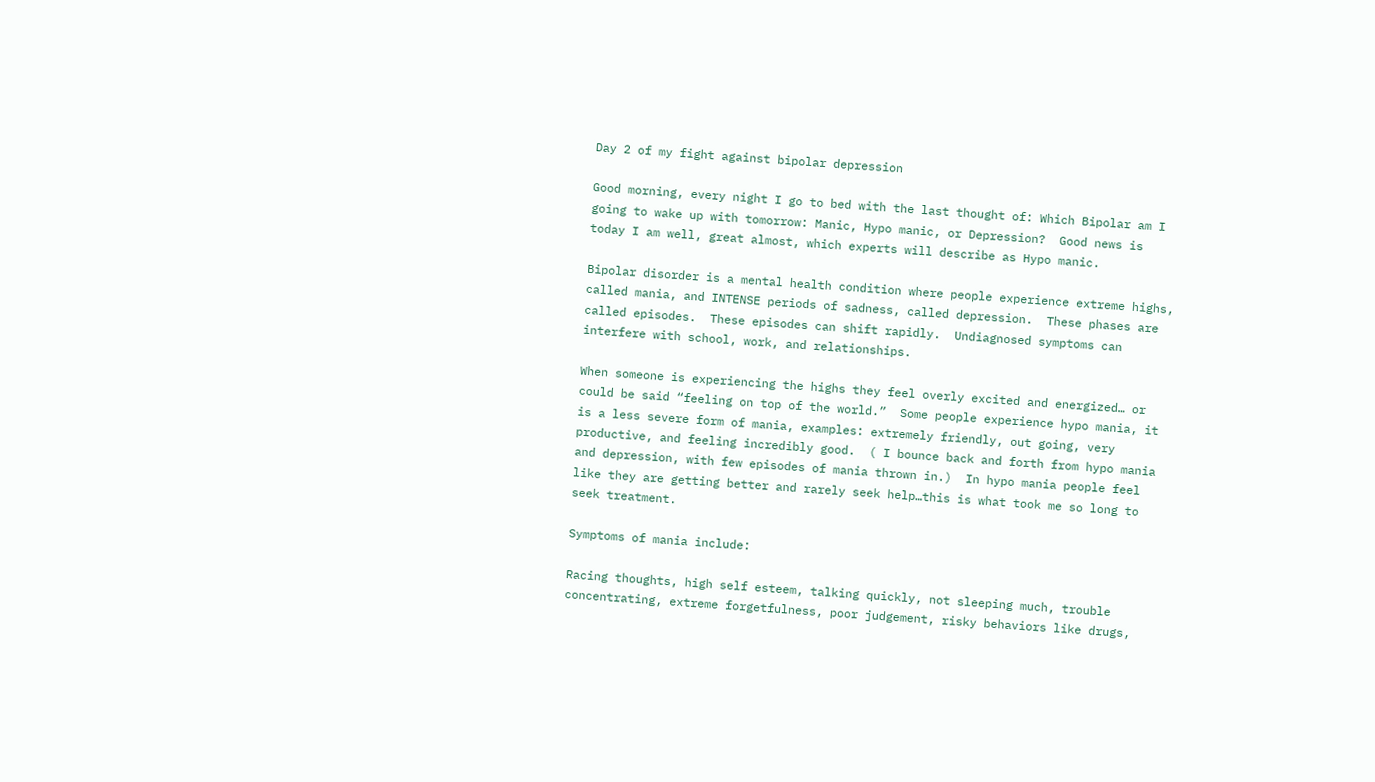Day 2 of my fight against bipolar depression

Good morning, every night I go to bed with the last thought of: Which Bipolar am I going to wake up with tomorrow: Manic, Hypo manic, or Depression?  Good news is today I am well, great almost, which experts will describe as Hypo manic.

Bipolar disorder is a mental health condition where people experience extreme highs, called mania, and INTENSE periods of sadness, called depression.  These phases are called episodes.  These episodes can shift rapidly.  Undiagnosed symptoms can interfere with school, work, and relationships.

When someone is experiencing the highs they feel overly excited and energized… or could be said “feeling on top of the world.”  Some people experience hypo mania, it is a less severe form of mania, examples: extremely friendly, out going, very productive, and feeling incredibly good.  ( I bounce back and forth from hypo mania and depression, with few episodes of mania thrown in.)  In hypo mania people feel like they are getting better and rarely seek help…this is what took me so long to seek treatment.

Symptoms of mania include:

Racing thoughts, high self esteem, talking quickly, not sleeping much, trouble concentrating, extreme forgetfulness, poor judgement, risky behaviors like drugs,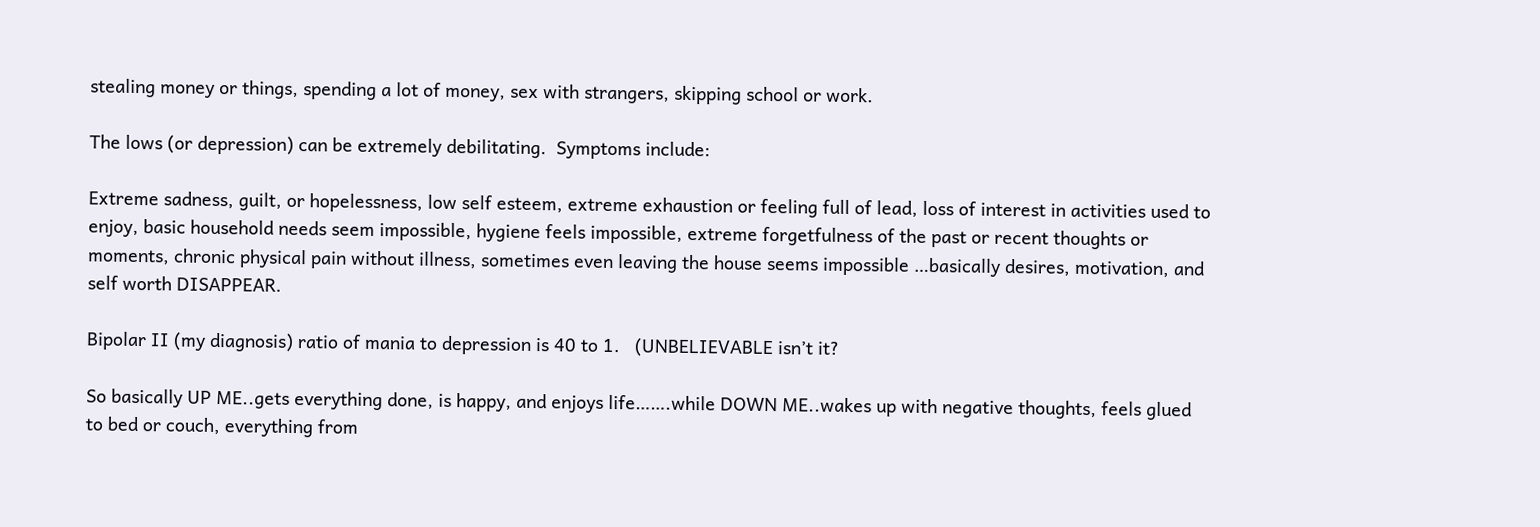stealing money or things, spending a lot of money, sex with strangers, skipping school or work.

The lows (or depression) can be extremely debilitating.  Symptoms include:

Extreme sadness, guilt, or hopelessness, low self esteem, extreme exhaustion or feeling full of lead, loss of interest in activities used to enjoy, basic household needs seem impossible, hygiene feels impossible, extreme forgetfulness of the past or recent thoughts or moments, chronic physical pain without illness, sometimes even leaving the house seems impossible …basically desires, motivation, and self worth DISAPPEAR.

Bipolar II (my diagnosis) ratio of mania to depression is 40 to 1.   (UNBELIEVABLE isn’t it?

So basically UP ME..gets everything done, is happy, and enjoys life…….while DOWN ME..wakes up with negative thoughts, feels glued to bed or couch, everything from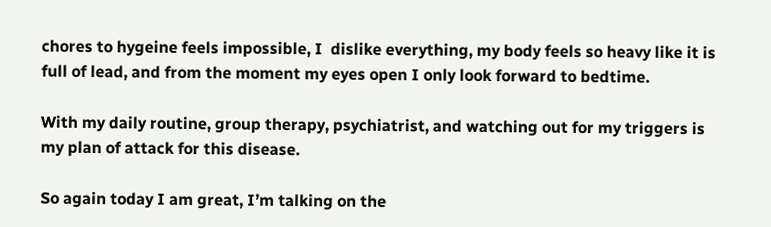chores to hygeine feels impossible, I  dislike everything, my body feels so heavy like it is full of lead, and from the moment my eyes open I only look forward to bedtime.

With my daily routine, group therapy, psychiatrist, and watching out for my triggers is my plan of attack for this disease.

So again today I am great, I’m talking on the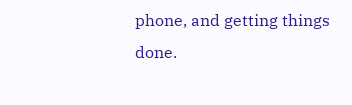phone, and getting things done.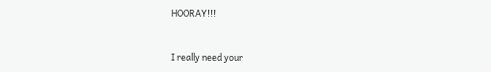HOORAY!!!


I really need your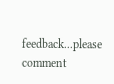feedback...please comment